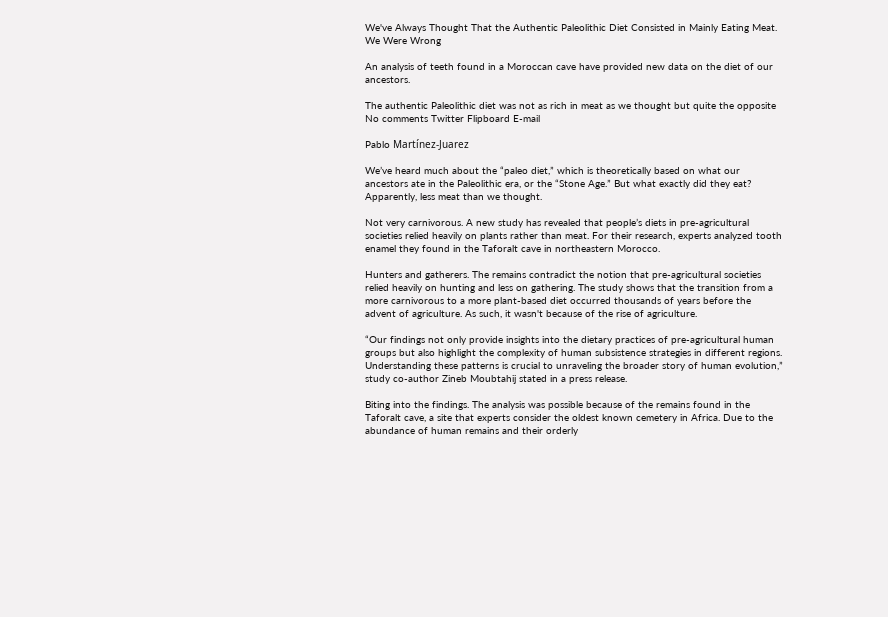We've Always Thought That the Authentic Paleolithic Diet Consisted in Mainly Eating Meat. We Were Wrong

An analysis of teeth found in a Moroccan cave have provided new data on the diet of our ancestors.

The authentic Paleolithic diet was not as rich in meat as we thought but quite the opposite
No comments Twitter Flipboard E-mail

Pablo Martínez-Juarez

We’ve heard much about the “paleo diet,” which is theoretically based on what our ancestors ate in the Paleolithic era, or the “Stone Age.” But what exactly did they eat? Apparently, less meat than we thought.

Not very carnivorous. A new study has revealed that people’s diets in pre-agricultural societies relied heavily on plants rather than meat. For their research, experts analyzed tooth enamel they found in the Taforalt cave in northeastern Morocco.

Hunters and gatherers. The remains contradict the notion that pre-agricultural societies relied heavily on hunting and less on gathering. The study shows that the transition from a more carnivorous to a more plant-based diet occurred thousands of years before the advent of agriculture. As such, it wasn't because of the rise of agriculture.

“Our findings not only provide insights into the dietary practices of pre-agricultural human groups but also highlight the complexity of human subsistence strategies in different regions. Understanding these patterns is crucial to unraveling the broader story of human evolution,” study co-author Zineb Moubtahij stated in a press release.

Biting into the findings. The analysis was possible because of the remains found in the Taforalt cave, a site that experts consider the oldest known cemetery in Africa. Due to the abundance of human remains and their orderly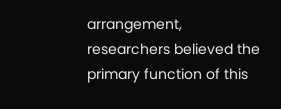arrangement, researchers believed the primary function of this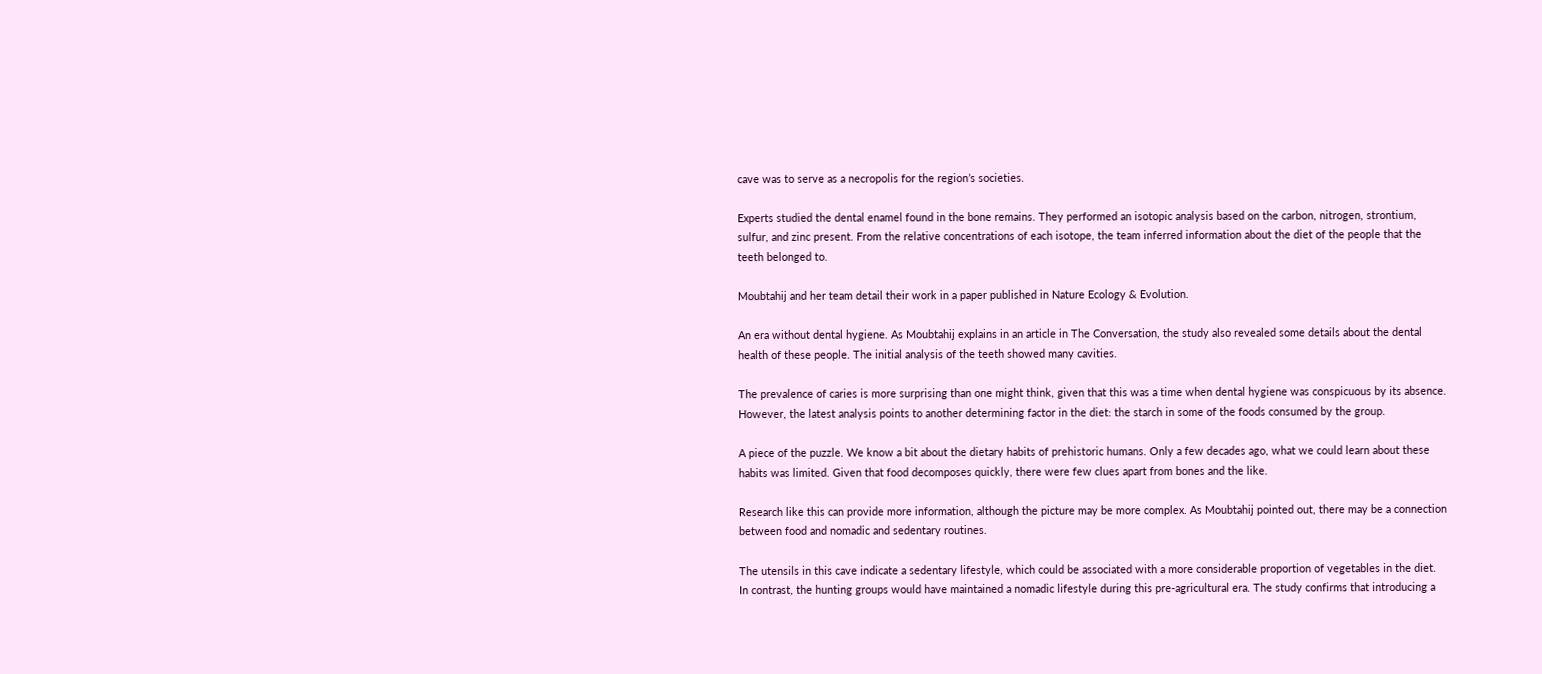cave was to serve as a necropolis for the region’s societies.

Experts studied the dental enamel found in the bone remains. They performed an isotopic analysis based on the carbon, nitrogen, strontium, sulfur, and zinc present. From the relative concentrations of each isotope, the team inferred information about the diet of the people that the teeth belonged to.

Moubtahij and her team detail their work in a paper published in Nature Ecology & Evolution.

An era without dental hygiene. As Moubtahij explains in an article in The Conversation, the study also revealed some details about the dental health of these people. The initial analysis of the teeth showed many cavities.

The prevalence of caries is more surprising than one might think, given that this was a time when dental hygiene was conspicuous by its absence. However, the latest analysis points to another determining factor in the diet: the starch in some of the foods consumed by the group.

A piece of the puzzle. We know a bit about the dietary habits of prehistoric humans. Only a few decades ago, what we could learn about these habits was limited. Given that food decomposes quickly, there were few clues apart from bones and the like.

Research like this can provide more information, although the picture may be more complex. As Moubtahij pointed out, there may be a connection between food and nomadic and sedentary routines.

The utensils in this cave indicate a sedentary lifestyle, which could be associated with a more considerable proportion of vegetables in the diet. In contrast, the hunting groups would have maintained a nomadic lifestyle during this pre-agricultural era. The study confirms that introducing a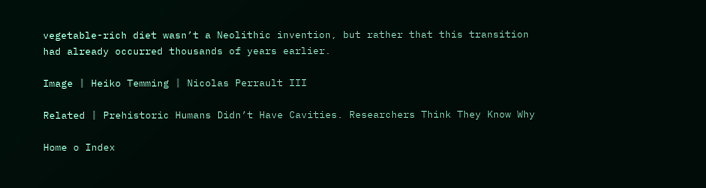vegetable-rich diet wasn’t a Neolithic invention, but rather that this transition had already occurred thousands of years earlier.

Image | Heiko Temming | Nicolas Perrault III

Related | Prehistoric Humans Didn’t Have Cavities. Researchers Think They Know Why

Home o Index